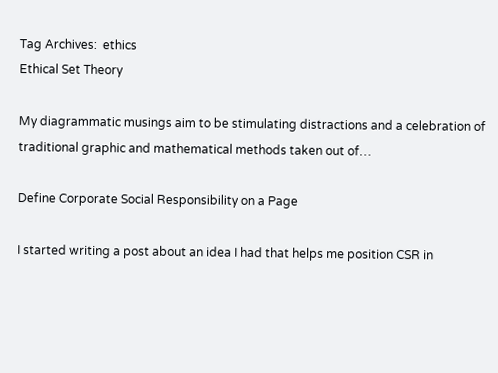Tag Archives:  ethics
Ethical Set Theory

My diagrammatic musings aim to be stimulating distractions and a celebration of traditional graphic and mathematical methods taken out of…

Define Corporate Social Responsibility on a Page

I started writing a post about an idea I had that helps me position CSR in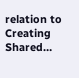relation to Creating Shared…